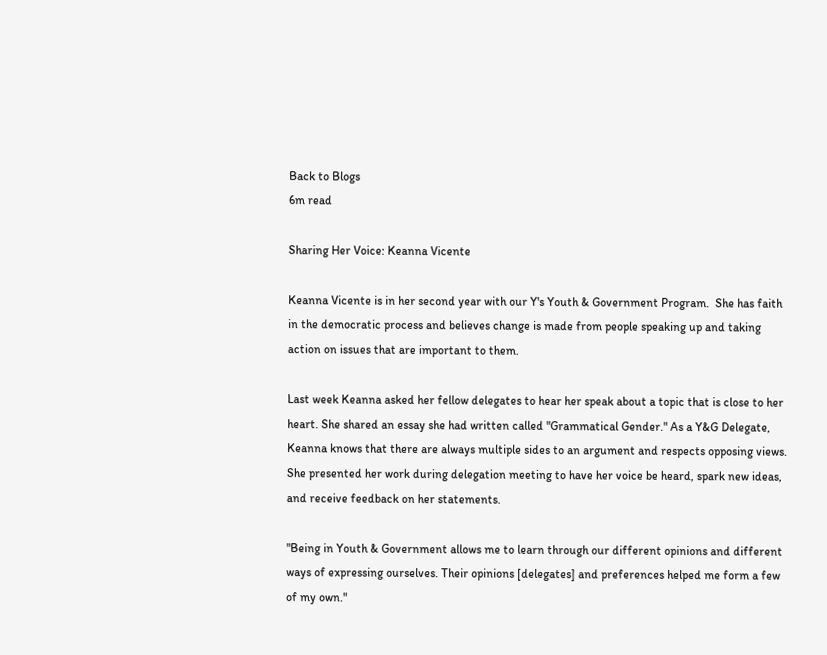Back to Blogs
6m read

Sharing Her Voice: Keanna Vicente

Keanna Vicente is in her second year with our Y's Youth & Government Program.  She has faith in the democratic process and believes change is made from people speaking up and taking action on issues that are important to them.

Last week Keanna asked her fellow delegates to hear her speak about a topic that is close to her heart. She shared an essay she had written called "Grammatical Gender." As a Y&G Delegate, Keanna knows that there are always multiple sides to an argument and respects opposing views. She presented her work during delegation meeting to have her voice be heard, spark new ideas, and receive feedback on her statements.

"Being in Youth & Government allows me to learn through our different opinions and different ways of expressing ourselves. Their opinions [delegates] and preferences helped me form a few of my own."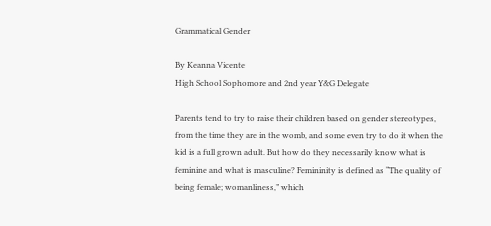Grammatical Gender

By Keanna Vicente
High School Sophomore and 2nd year Y&G Delegate

Parents tend to try to raise their children based on gender stereotypes, from the time they are in the womb, and some even try to do it when the kid is a full grown adult. But how do they necessarily know what is feminine and what is masculine? Femininity is defined as “The quality of being female; womanliness,” which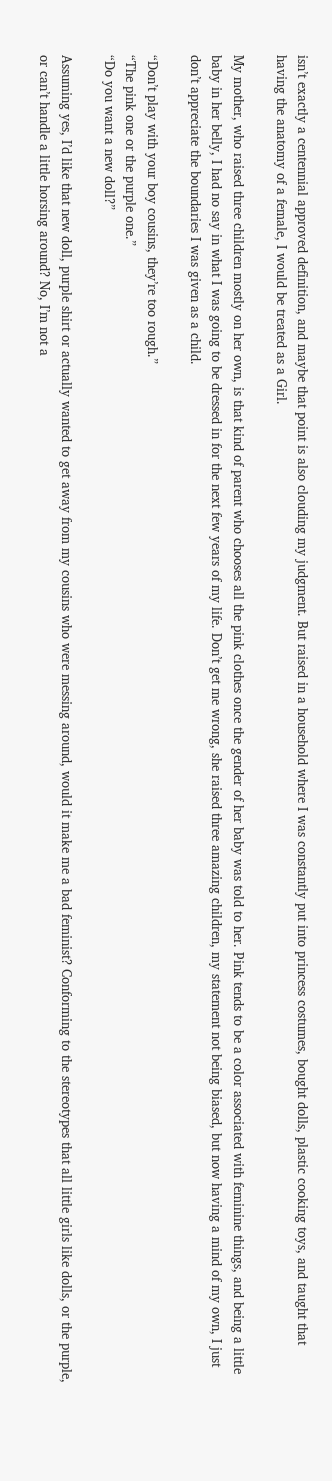isn’t exactly a centennial approved definition, and maybe that point is also clouding my judgment. But raised in a household where I was constantly put into princess costumes, bought dolls, plastic cooking toys, and taught that having the anatomy of a female, I would be treated as a Girl.

My mother, who raised three children mostly on her own, is that kind of parent who chooses all the pink clothes once the gender of her baby was told to her. Pink tends to be a color associated with feminine things, and being a little baby in her belly, I had no say in what I was going to be dressed in for the next few years of my life. Don’t get me wrong, she raised three amazing children, my statement not being biased, but now having a mind of my own, I just don’t appreciate the boundaries I was given as a child.

“Don’t play with your boy cousins, they’re too rough.”
“The pink one or the purple one.”
“Do you want a new doll?”

Assuming yes, I’d like that new doll, purple shirt or actually wanted to get away from my cousins who were messing around, would it make me a bad feminist? Conforming to the stereotypes that all little girls like dolls, or the purple, or can’t handle a little horsing around? No, I’m not a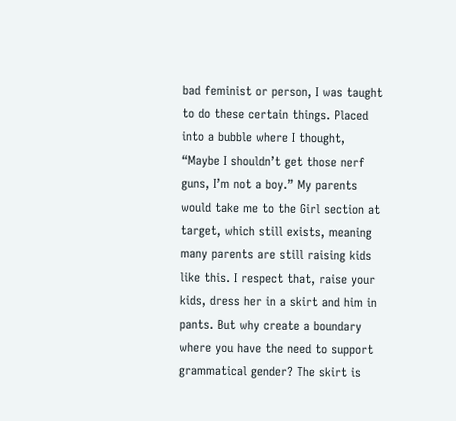bad feminist or person, I was taught to do these certain things. Placed into a bubble where I thought, “Maybe I shouldn’t get those nerf guns, I’m not a boy.” My parents would take me to the Girl section at target, which still exists, meaning many parents are still raising kids like this. I respect that, raise your kids, dress her in a skirt and him in pants. But why create a boundary where you have the need to support grammatical gender? The skirt is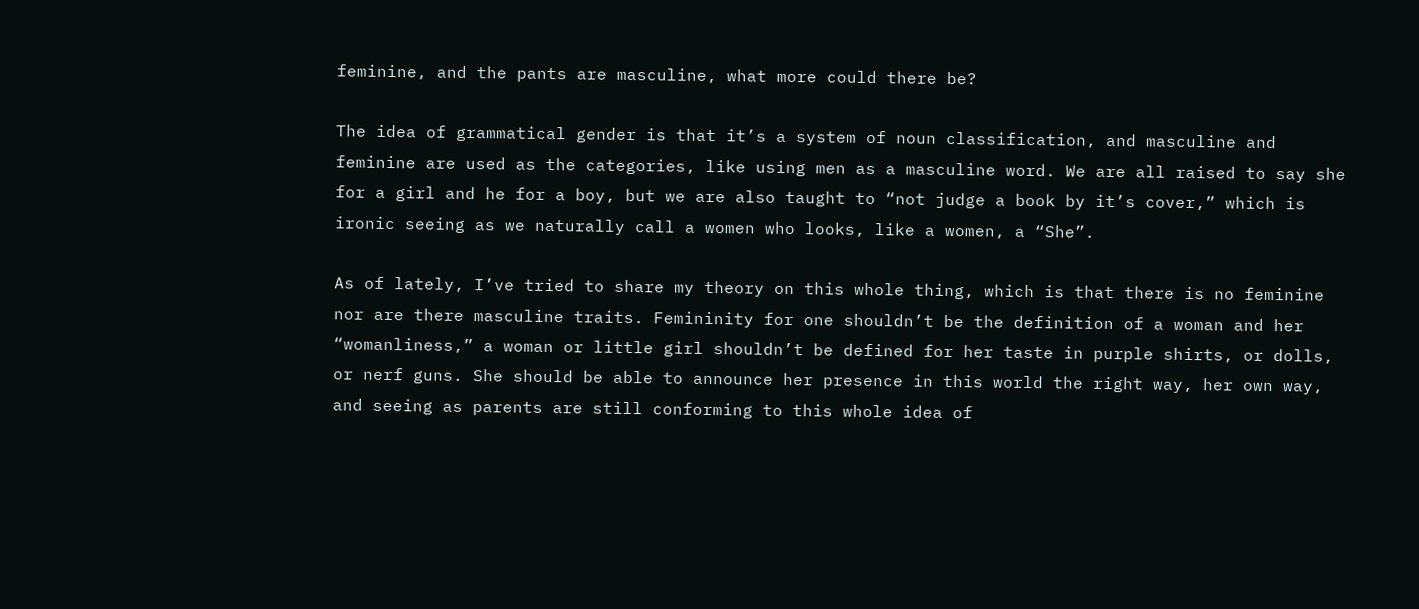feminine, and the pants are masculine, what more could there be?

The idea of grammatical gender is that it’s a system of noun classification, and masculine and feminine are used as the categories, like using men as a masculine word. We are all raised to say she for a girl and he for a boy, but we are also taught to “not judge a book by it’s cover,” which is ironic seeing as we naturally call a women who looks, like a women, a “She”.

As of lately, I’ve tried to share my theory on this whole thing, which is that there is no feminine nor are there masculine traits. Femininity for one shouldn’t be the definition of a woman and her “womanliness,” a woman or little girl shouldn’t be defined for her taste in purple shirts, or dolls, or nerf guns. She should be able to announce her presence in this world the right way, her own way, and seeing as parents are still conforming to this whole idea of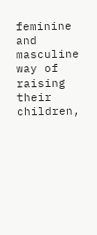feminine and masculine way of raising their children,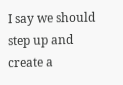I say we should step up and create a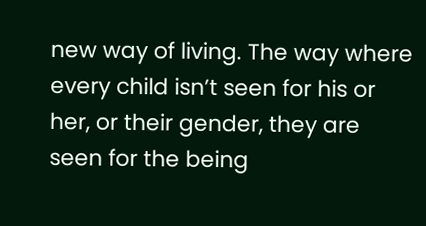new way of living. The way where every child isn’t seen for his or her, or their gender, they are seen for the being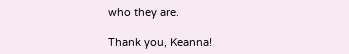who they are.

Thank you, Keanna!